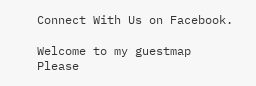Connect With Us on Facebook.

Welcome to my guestmap
Please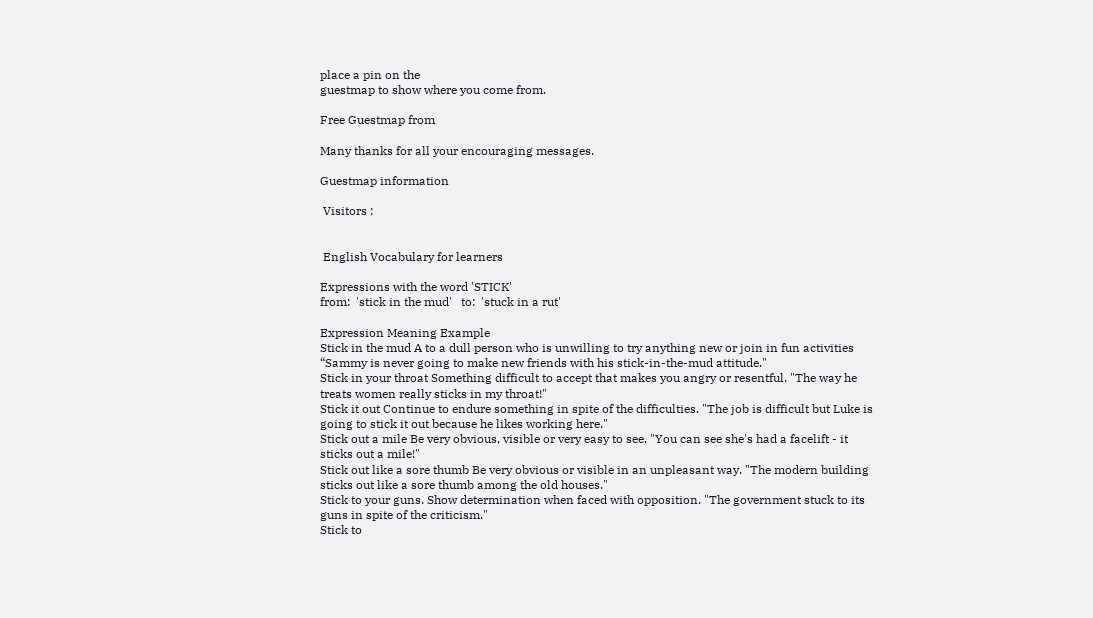place a pin on the
guestmap to show where you come from.

Free Guestmap from

Many thanks for all your encouraging messages.

Guestmap information

 Visitors :


 English Vocabulary for learners

Expressions with the word 'STICK'
from:  'stick in the mud'   to:  'stuck in a rut'

Expression Meaning Example
Stick in the mud A to a dull person who is unwilling to try anything new or join in fun activities “Sammy is never going to make new friends with his stick-in-the-mud attitude."
Stick in your throat Something difficult to accept that makes you angry or resentful. "The way he treats women really sticks in my throat!"
Stick it out Continue to endure something in spite of the difficulties. "The job is difficult but Luke is going to stick it out because he likes working here."
Stick out a mile Be very obvious, visible or very easy to see. "You can see she's had a facelift - it sticks out a mile!"
Stick out like a sore thumb Be very obvious or visible in an unpleasant way. "The modern building sticks out like a sore thumb among the old houses."
Stick to your guns. Show determination when faced with opposition. "The government stuck to its guns in spite of the criticism."
Stick to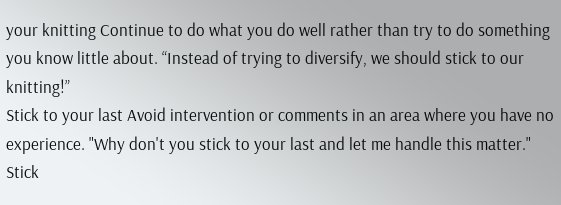your knitting Continue to do what you do well rather than try to do something you know little about. “Instead of trying to diversify, we should stick to our knitting!”
Stick to your last Avoid intervention or comments in an area where you have no experience. "Why don't you stick to your last and let me handle this matter."
Stick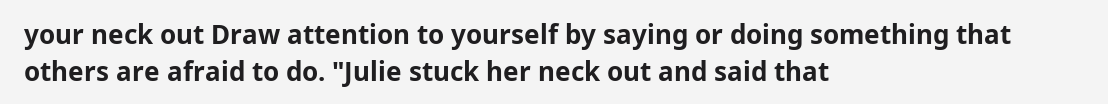your neck out Draw attention to yourself by saying or doing something that others are afraid to do. "Julie stuck her neck out and said that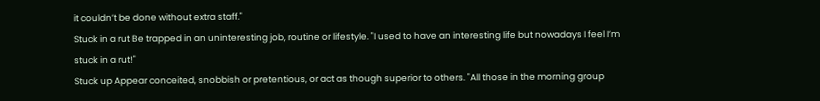it couldn’t be done without extra staff."
Stuck in a rut Be trapped in an uninteresting job, routine or lifestyle. "I used to have an interesting life but nowadays I feel I’m stuck in a rut!"
Stuck up Appear conceited, snobbish or pretentious, or act as though superior to others. "All those in the morning group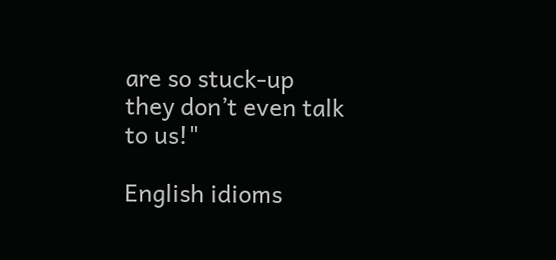are so stuck-up they don’t even talk to us!"

English idioms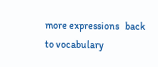more expressions   back to vocabulary